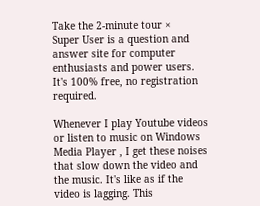Take the 2-minute tour ×
Super User is a question and answer site for computer enthusiasts and power users. It's 100% free, no registration required.

Whenever I play Youtube videos or listen to music on Windows Media Player , I get these noises that slow down the video and the music. It's like as if the video is lagging. This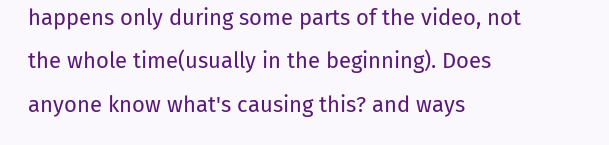happens only during some parts of the video, not the whole time(usually in the beginning). Does anyone know what's causing this? and ways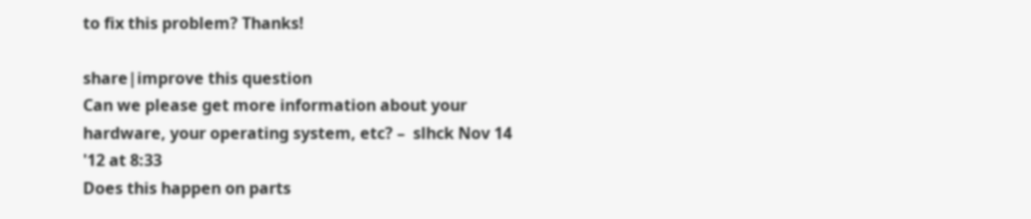to fix this problem? Thanks!

share|improve this question
Can we please get more information about your hardware, your operating system, etc? –  slhck Nov 14 '12 at 8:33
Does this happen on parts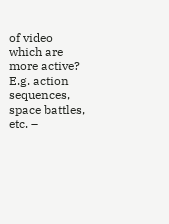of video which are more active? E.g. action sequences, space battles, etc. –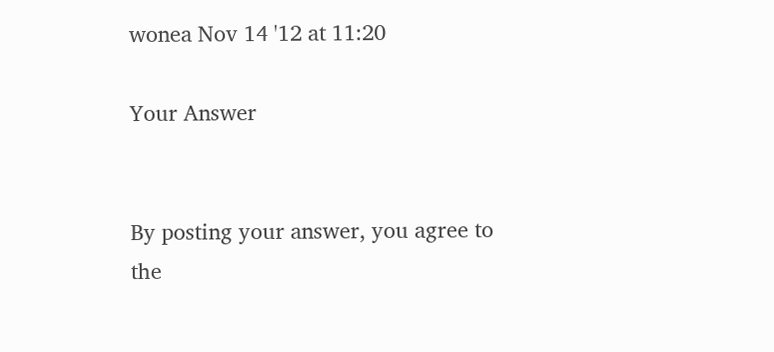wonea Nov 14 '12 at 11:20

Your Answer


By posting your answer, you agree to the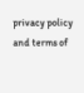privacy policy and terms of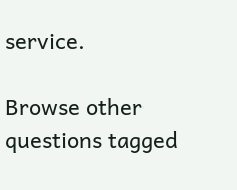service.

Browse other questions tagged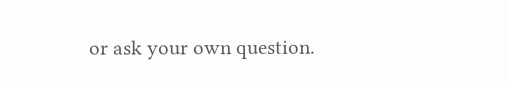or ask your own question.